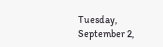Tuesday, September 2,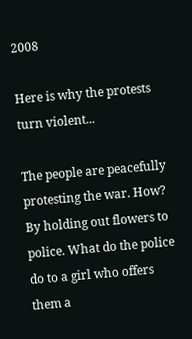2008

Here is why the protests turn violent...

The people are peacefully protesting the war. How? By holding out flowers to police. What do the police do to a girl who offers them a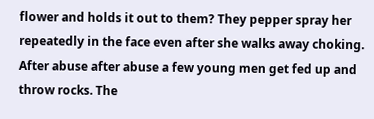flower and holds it out to them? They pepper spray her repeatedly in the face even after she walks away choking. After abuse after abuse a few young men get fed up and throw rocks. The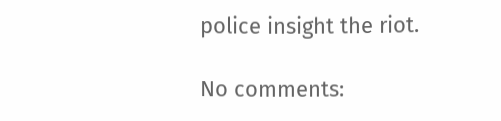police insight the riot.

No comments: